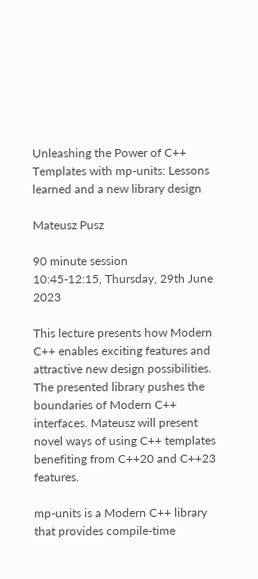Unleashing the Power of C++ Templates with mp-units: Lessons learned and a new library design

Mateusz Pusz

90 minute session
10:45-12:15, Thursday, 29th June 2023

This lecture presents how Modern C++ enables exciting features and attractive new design possibilities. The presented library pushes the boundaries of Modern C++ interfaces. Mateusz will present novel ways of using C++ templates benefiting from C++20 and C++23 features.

mp-units is a Modern C++ library that provides compile-time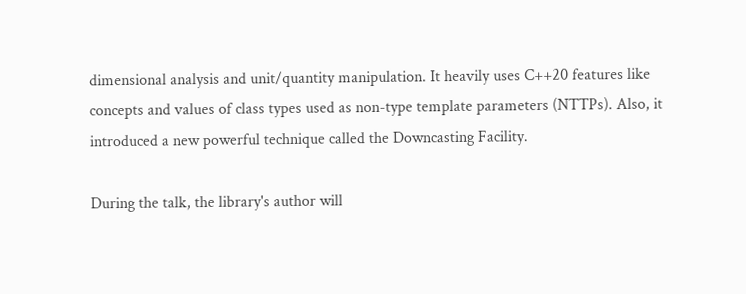dimensional analysis and unit/quantity manipulation. It heavily uses C++20 features like concepts and values of class types used as non-type template parameters (NTTPs). Also, it introduced a new powerful technique called the Downcasting Facility.

During the talk, the library's author will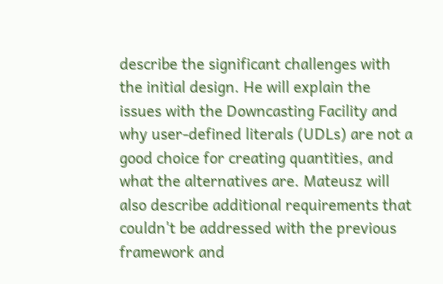describe the significant challenges with the initial design. He will explain the issues with the Downcasting Facility and why user-defined literals (UDLs) are not a good choice for creating quantities, and what the alternatives are. Mateusz will also describe additional requirements that couldn't be addressed with the previous framework and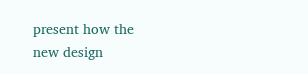present how the new design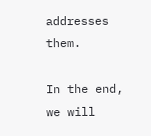addresses them.

In the end, we will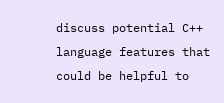discuss potential C++ language features that could be helpful to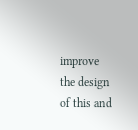improve the design of this and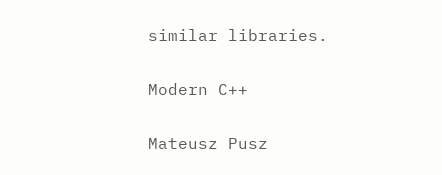similar libraries.

Modern C++

Mateusz Pusz